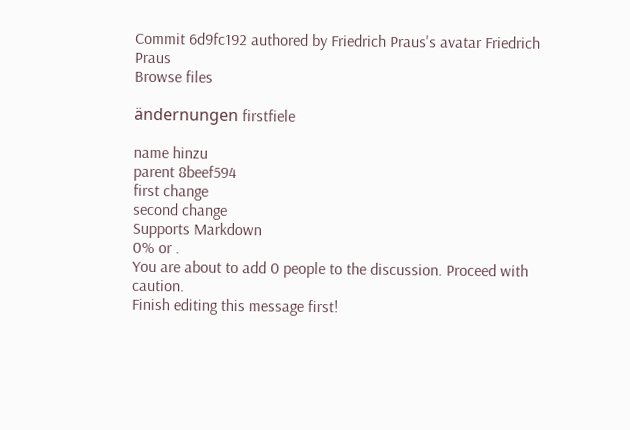Commit 6d9fc192 authored by Friedrich Praus's avatar Friedrich Praus
Browse files

ändernungen firstfiele

name hinzu
parent 8beef594
first change
second change
Supports Markdown
0% or .
You are about to add 0 people to the discussion. Proceed with caution.
Finish editing this message first!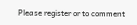Please register or to comment